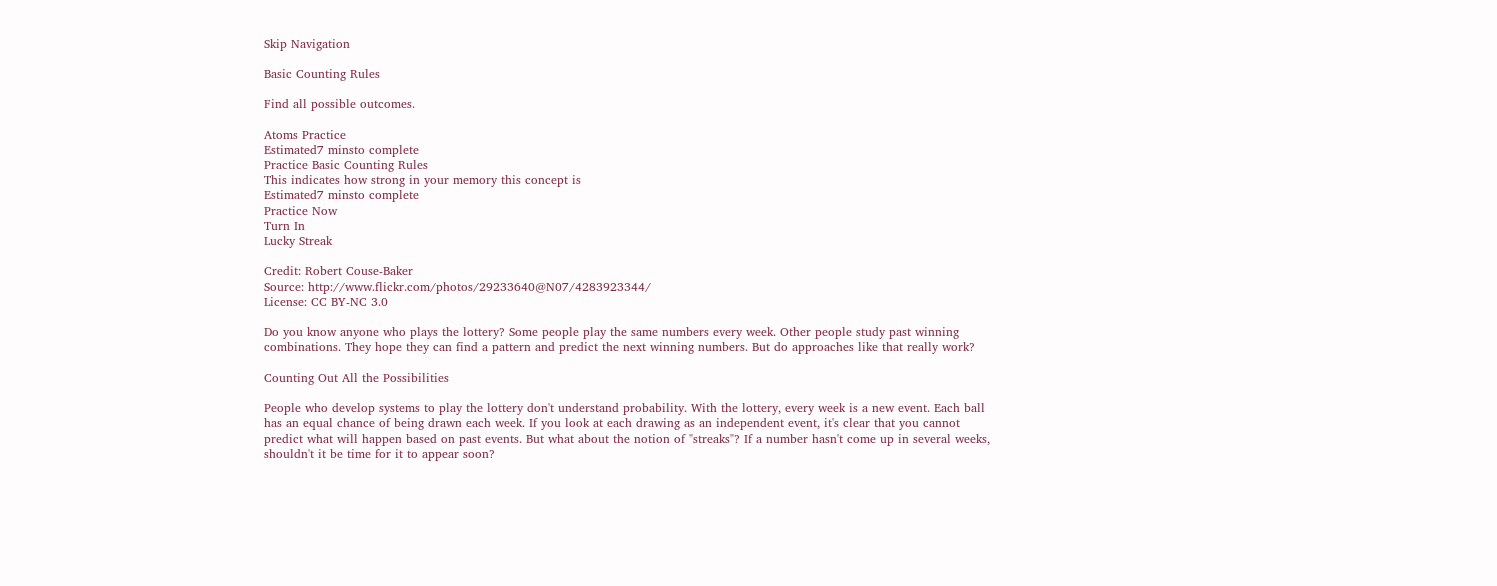Skip Navigation

Basic Counting Rules

Find all possible outcomes.

Atoms Practice
Estimated7 minsto complete
Practice Basic Counting Rules
This indicates how strong in your memory this concept is
Estimated7 minsto complete
Practice Now
Turn In
Lucky Streak

Credit: Robert Couse-Baker
Source: http://www.flickr.com/photos/29233640@N07/4283923344/
License: CC BY-NC 3.0

Do you know anyone who plays the lottery? Some people play the same numbers every week. Other people study past winning combinations. They hope they can find a pattern and predict the next winning numbers. But do approaches like that really work?

Counting Out All the Possibilities

People who develop systems to play the lottery don't understand probability. With the lottery, every week is a new event. Each ball has an equal chance of being drawn each week. If you look at each drawing as an independent event, it's clear that you cannot predict what will happen based on past events. But what about the notion of "streaks"? If a number hasn't come up in several weeks, shouldn't it be time for it to appear soon?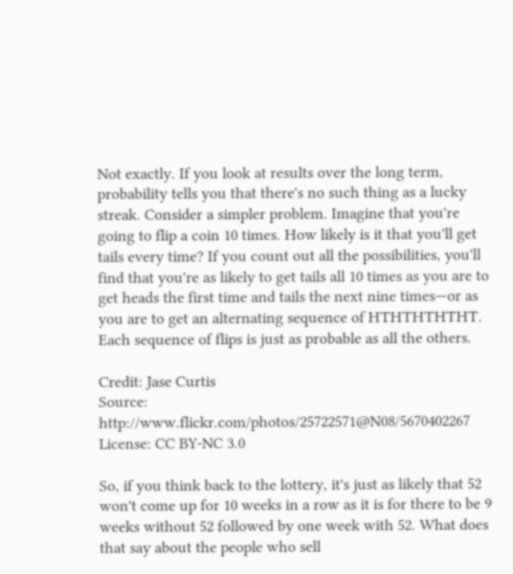Not exactly. If you look at results over the long term, probability tells you that there's no such thing as a lucky streak. Consider a simpler problem. Imagine that you're going to flip a coin 10 times. How likely is it that you'll get tails every time? If you count out all the possibilities, you'll find that you're as likely to get tails all 10 times as you are to get heads the first time and tails the next nine times—or as you are to get an alternating sequence of HTHTHTHTHT. Each sequence of flips is just as probable as all the others.

Credit: Jase Curtis
Source: http://www.flickr.com/photos/25722571@N08/5670402267
License: CC BY-NC 3.0

So, if you think back to the lottery, it's just as likely that 52 won't come up for 10 weeks in a row as it is for there to be 9 weeks without 52 followed by one week with 52. What does that say about the people who sell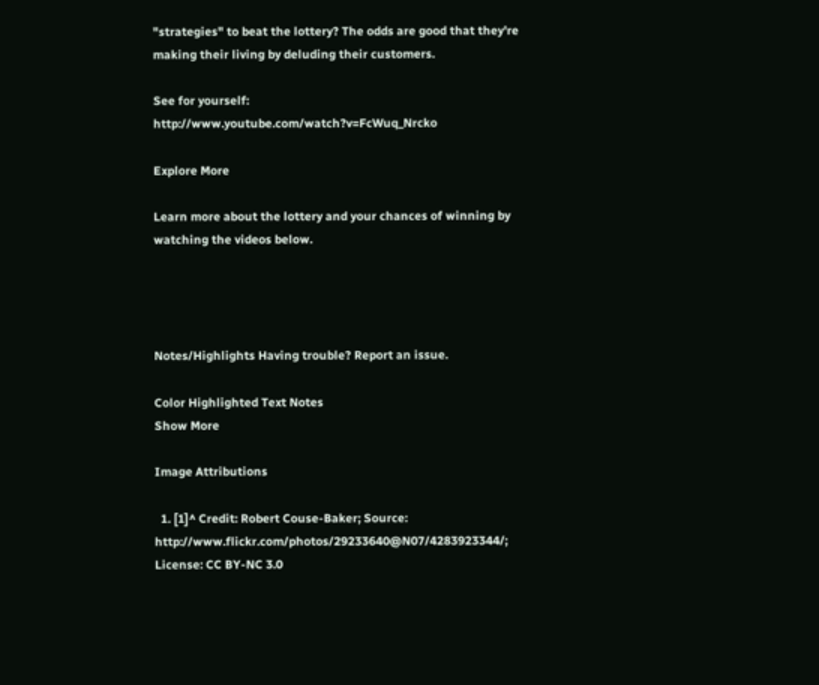"strategies" to beat the lottery? The odds are good that they're making their living by deluding their customers.

See for yourself: http://www.youtube.com/watch?v=FcWuq_Nrcko

Explore More

Learn more about the lottery and your chances of winning by watching the videos below.




Notes/Highlights Having trouble? Report an issue.

Color Highlighted Text Notes
Show More

Image Attributions

  1. [1]^ Credit: Robert Couse-Baker; Source: http://www.flickr.com/photos/29233640@N07/4283923344/; License: CC BY-NC 3.0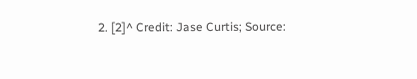2. [2]^ Credit: Jase Curtis; Source: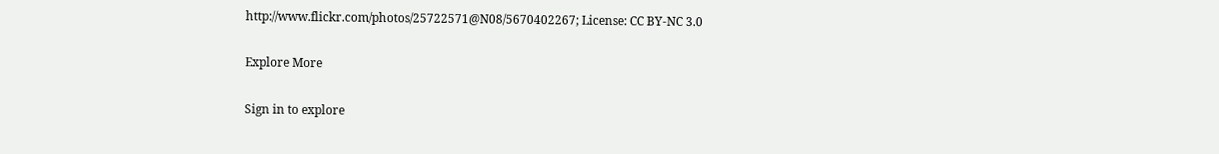http://www.flickr.com/photos/25722571@N08/5670402267; License: CC BY-NC 3.0

Explore More

Sign in to explore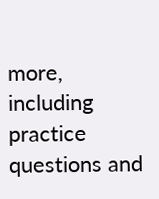more, including practice questions and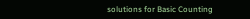solutions for Basic Counting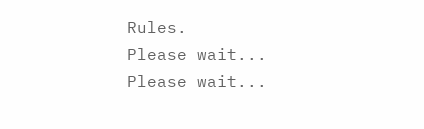Rules.
Please wait...
Please wait...